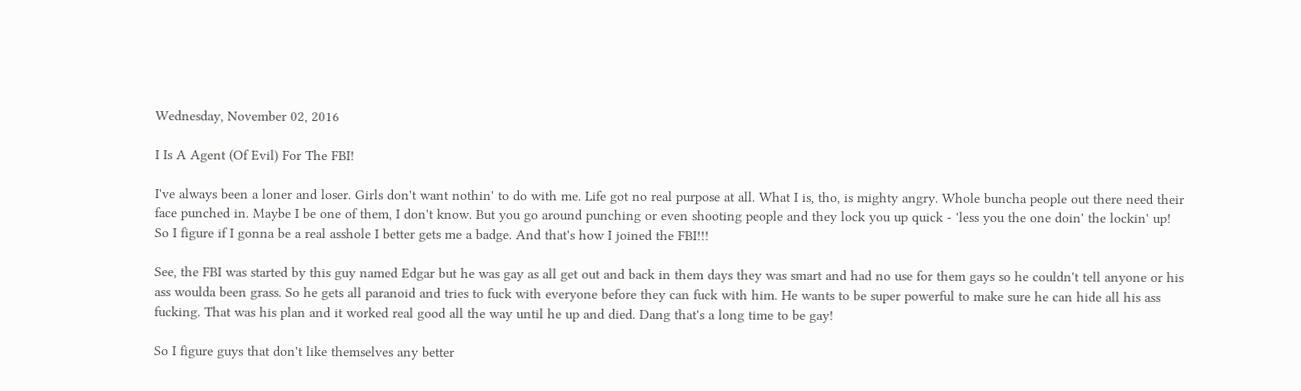Wednesday, November 02, 2016

I Is A Agent (Of Evil) For The FBI!

I've always been a loner and loser. Girls don't want nothin' to do with me. Life got no real purpose at all. What I is, tho, is mighty angry. Whole buncha people out there need their face punched in. Maybe I be one of them, I don't know. But you go around punching or even shooting people and they lock you up quick - 'less you the one doin' the lockin' up! So I figure if I gonna be a real asshole I better gets me a badge. And that's how I joined the FBI!!!

See, the FBI was started by this guy named Edgar but he was gay as all get out and back in them days they was smart and had no use for them gays so he couldn't tell anyone or his ass woulda been grass. So he gets all paranoid and tries to fuck with everyone before they can fuck with him. He wants to be super powerful to make sure he can hide all his ass fucking. That was his plan and it worked real good all the way until he up and died. Dang that's a long time to be gay!

So I figure guys that don't like themselves any better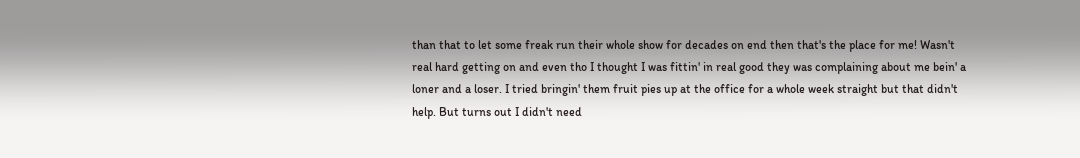than that to let some freak run their whole show for decades on end then that's the place for me! Wasn't real hard getting on and even tho I thought I was fittin' in real good they was complaining about me bein' a loner and a loser. I tried bringin' them fruit pies up at the office for a whole week straight but that didn't help. But turns out I didn't need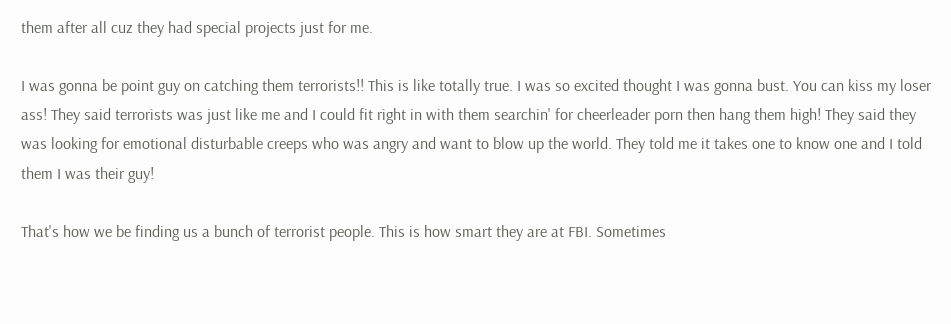them after all cuz they had special projects just for me.

I was gonna be point guy on catching them terrorists!! This is like totally true. I was so excited thought I was gonna bust. You can kiss my loser ass! They said terrorists was just like me and I could fit right in with them searchin' for cheerleader porn then hang them high! They said they was looking for emotional disturbable creeps who was angry and want to blow up the world. They told me it takes one to know one and I told them I was their guy!

That's how we be finding us a bunch of terrorist people. This is how smart they are at FBI. Sometimes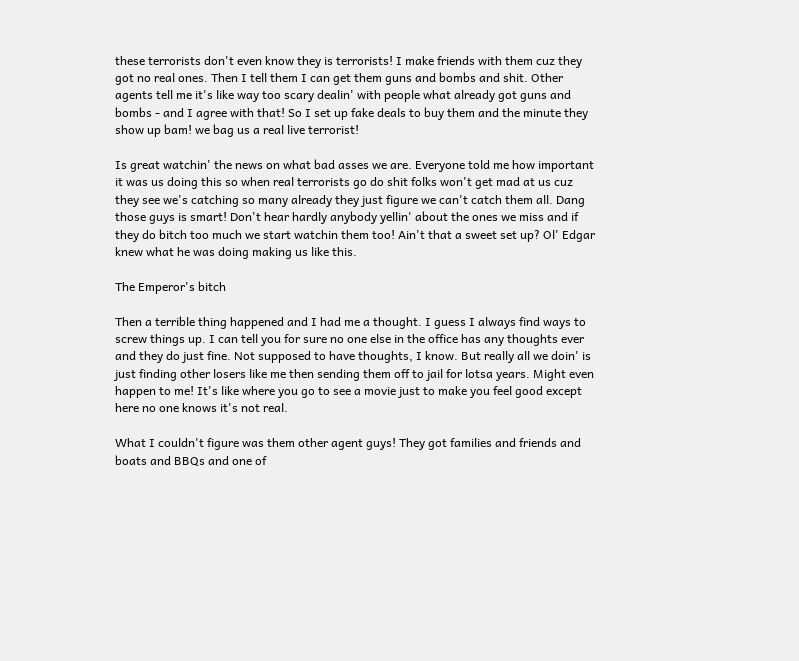these terrorists don't even know they is terrorists! I make friends with them cuz they got no real ones. Then I tell them I can get them guns and bombs and shit. Other agents tell me it's like way too scary dealin' with people what already got guns and bombs - and I agree with that! So I set up fake deals to buy them and the minute they show up bam! we bag us a real live terrorist!

Is great watchin' the news on what bad asses we are. Everyone told me how important it was us doing this so when real terrorists go do shit folks won't get mad at us cuz they see we's catching so many already they just figure we can't catch them all. Dang those guys is smart! Don't hear hardly anybody yellin' about the ones we miss and if they do bitch too much we start watchin them too! Ain't that a sweet set up? Ol' Edgar knew what he was doing making us like this.

The Emperor's bitch

Then a terrible thing happened and I had me a thought. I guess I always find ways to screw things up. I can tell you for sure no one else in the office has any thoughts ever and they do just fine. Not supposed to have thoughts, I know. But really all we doin' is just finding other losers like me then sending them off to jail for lotsa years. Might even happen to me! It's like where you go to see a movie just to make you feel good except here no one knows it's not real.

What I couldn't figure was them other agent guys! They got families and friends and boats and BBQs and one of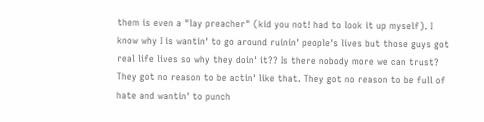them is even a "lay preacher" (kid you not! had to look it up myself). I know why I is wantin' to go around ruinin' people's lives but those guys got real life lives so why they doin' it?? Is there nobody more we can trust? They got no reason to be actin' like that. They got no reason to be full of hate and wantin' to punch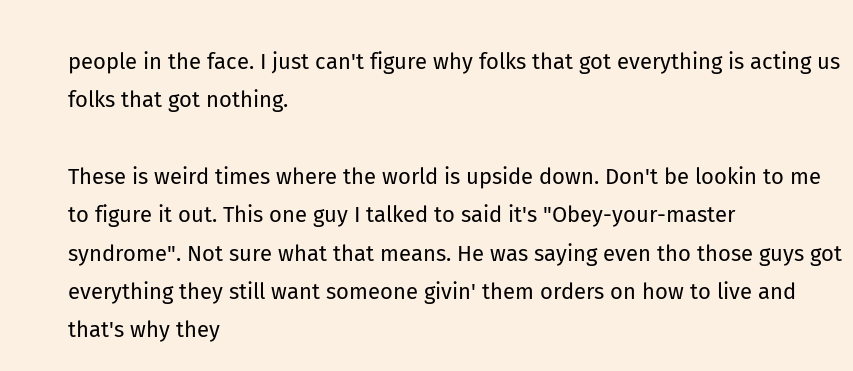people in the face. I just can't figure why folks that got everything is acting us folks that got nothing.

These is weird times where the world is upside down. Don't be lookin to me to figure it out. This one guy I talked to said it's "Obey-your-master syndrome". Not sure what that means. He was saying even tho those guys got everything they still want someone givin' them orders on how to live and that's why they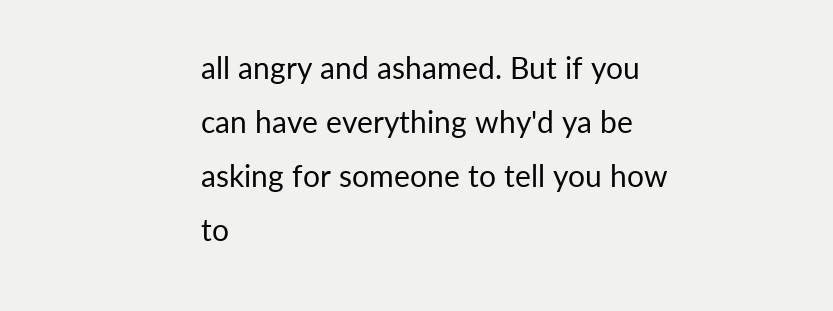all angry and ashamed. But if you can have everything why'd ya be asking for someone to tell you how to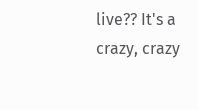live?? It's a crazy, crazy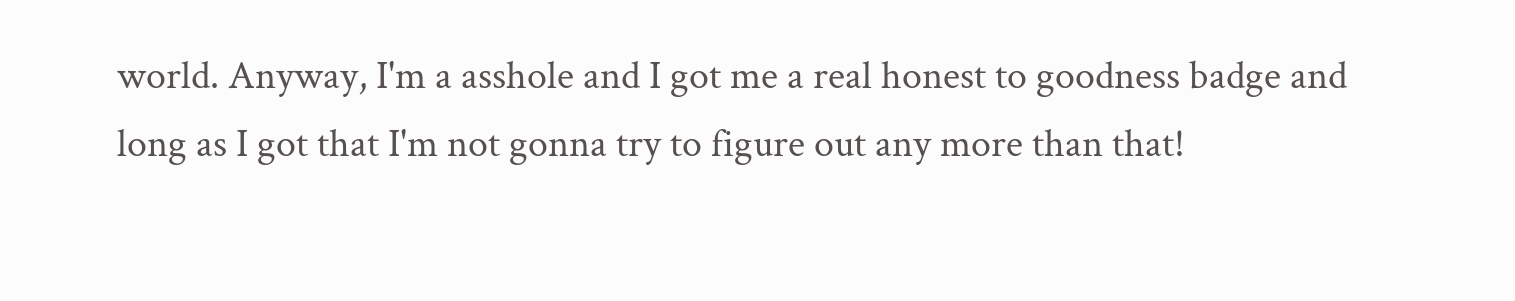world. Anyway, I'm a asshole and I got me a real honest to goodness badge and long as I got that I'm not gonna try to figure out any more than that!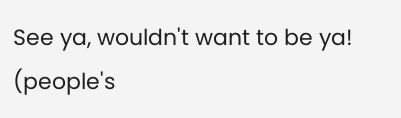See ya, wouldn't want to be ya! (people's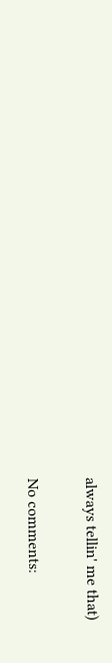always tellin' me that)

No comments: